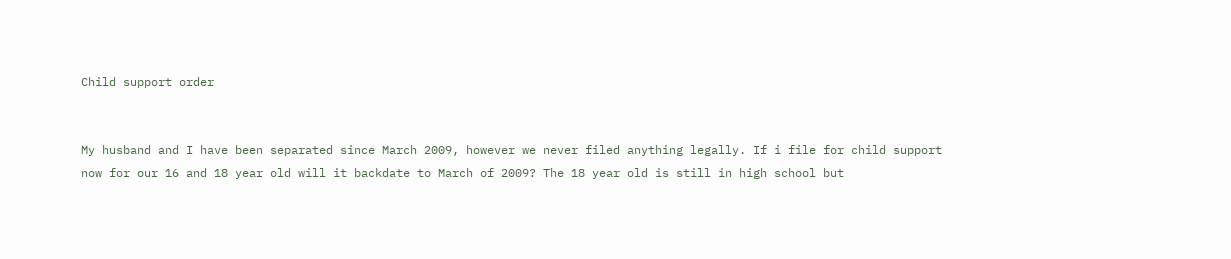Child support order


My husband and I have been separated since March 2009, however we never filed anything legally. If i file for child support now for our 16 and 18 year old will it backdate to March of 2009? The 18 year old is still in high school but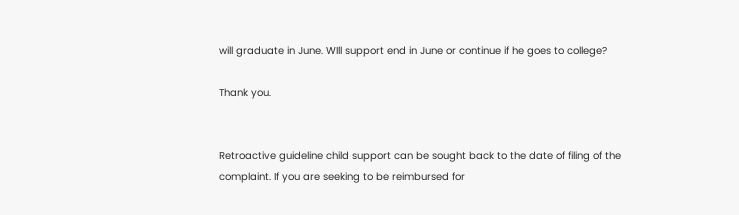will graduate in June. WIll support end in June or continue if he goes to college?

Thank you.


Retroactive guideline child support can be sought back to the date of filing of the complaint. If you are seeking to be reimbursed for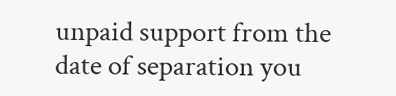unpaid support from the date of separation you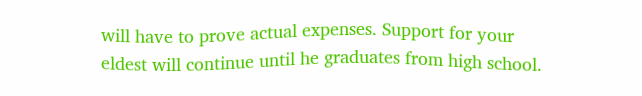will have to prove actual expenses. Support for your eldest will continue until he graduates from high school.